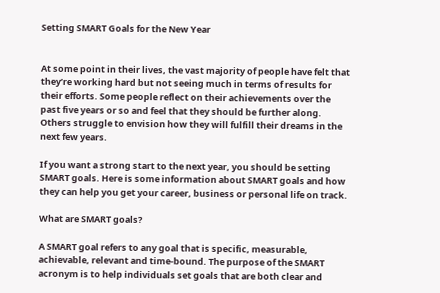Setting SMART Goals for the New Year


At some point in their lives, the vast majority of people have felt that they’re working hard but not seeing much in terms of results for their efforts. Some people reflect on their achievements over the past five years or so and feel that they should be further along. Others struggle to envision how they will fulfill their dreams in the next few years.

If you want a strong start to the next year, you should be setting SMART goals. Here is some information about SMART goals and how they can help you get your career, business or personal life on track.

What are SMART goals?

A SMART goal refers to any goal that is specific, measurable, achievable, relevant and time-bound. The purpose of the SMART acronym is to help individuals set goals that are both clear and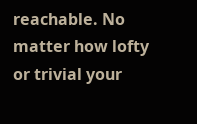reachable. No matter how lofty or trivial your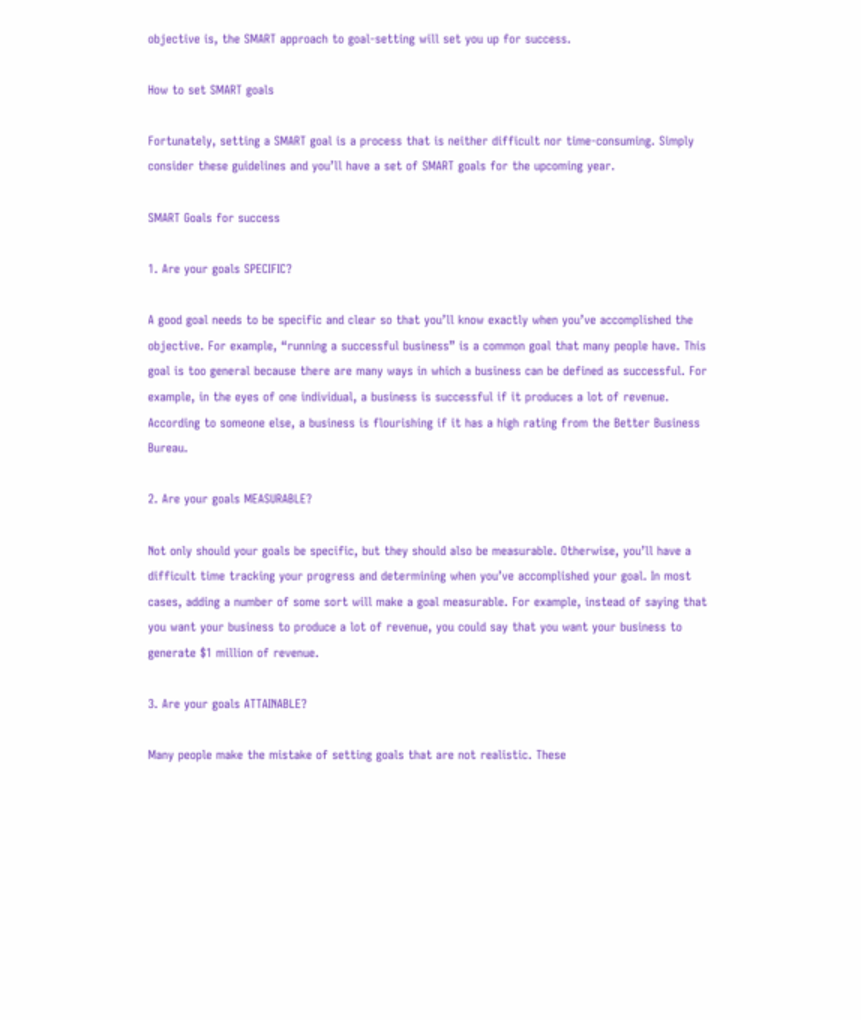objective is, the SMART approach to goal-setting will set you up for success.

How to set SMART goals

Fortunately, setting a SMART goal is a process that is neither difficult nor time-consuming. Simply consider these guidelines and you’ll have a set of SMART goals for the upcoming year.

SMART Goals for success

1. Are your goals SPECIFIC?

A good goal needs to be specific and clear so that you’ll know exactly when you’ve accomplished the objective. For example, “running a successful business” is a common goal that many people have. This goal is too general because there are many ways in which a business can be defined as successful. For example, in the eyes of one individual, a business is successful if it produces a lot of revenue. According to someone else, a business is flourishing if it has a high rating from the Better Business Bureau.

2. Are your goals MEASURABLE?

Not only should your goals be specific, but they should also be measurable. Otherwise, you’ll have a difficult time tracking your progress and determining when you’ve accomplished your goal. In most cases, adding a number of some sort will make a goal measurable. For example, instead of saying that you want your business to produce a lot of revenue, you could say that you want your business to generate $1 million of revenue.

3. Are your goals ATTAINABLE?

Many people make the mistake of setting goals that are not realistic. These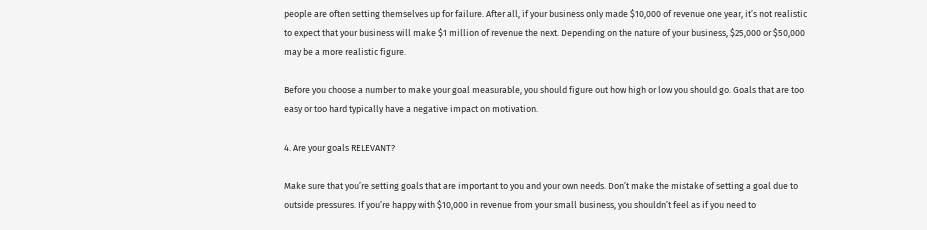people are often setting themselves up for failure. After all, if your business only made $10,000 of revenue one year, it’s not realistic to expect that your business will make $1 million of revenue the next. Depending on the nature of your business, $25,000 or $50,000 may be a more realistic figure.

Before you choose a number to make your goal measurable, you should figure out how high or low you should go. Goals that are too easy or too hard typically have a negative impact on motivation.

4. Are your goals RELEVANT?

Make sure that you’re setting goals that are important to you and your own needs. Don’t make the mistake of setting a goal due to outside pressures. If you’re happy with $10,000 in revenue from your small business, you shouldn’t feel as if you need to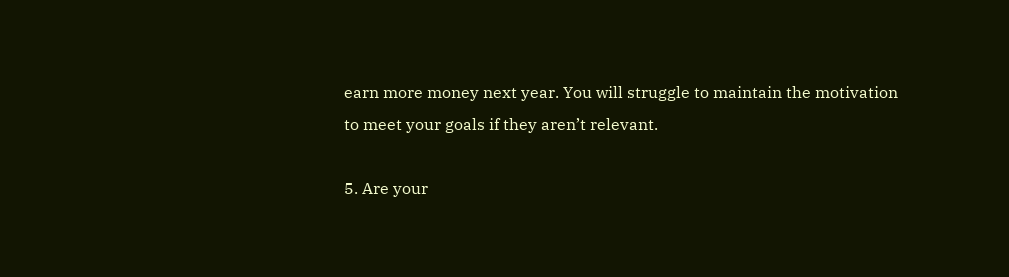earn more money next year. You will struggle to maintain the motivation to meet your goals if they aren’t relevant.

5. Are your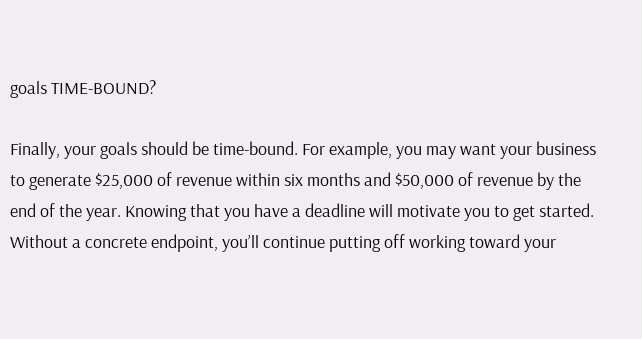goals TIME-BOUND?

Finally, your goals should be time-bound. For example, you may want your business to generate $25,000 of revenue within six months and $50,000 of revenue by the end of the year. Knowing that you have a deadline will motivate you to get started. Without a concrete endpoint, you’ll continue putting off working toward your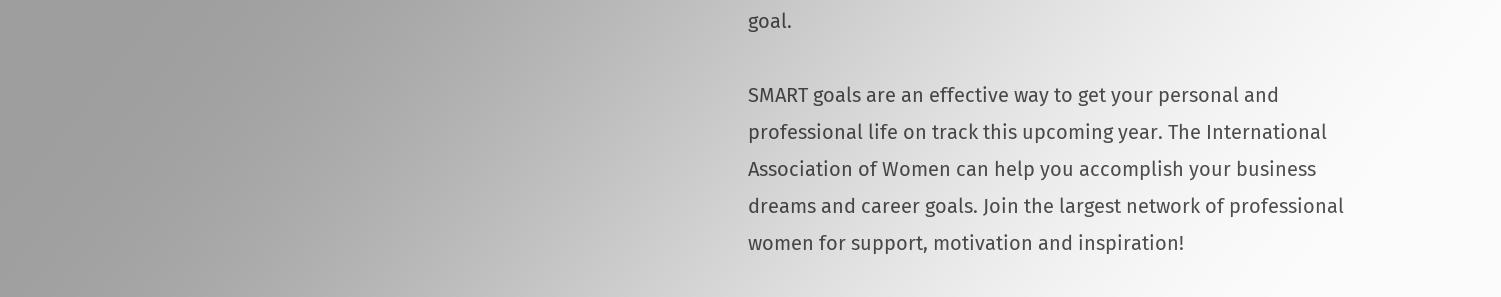goal.

SMART goals are an effective way to get your personal and professional life on track this upcoming year. The International Association of Women can help you accomplish your business dreams and career goals. Join the largest network of professional women for support, motivation and inspiration!